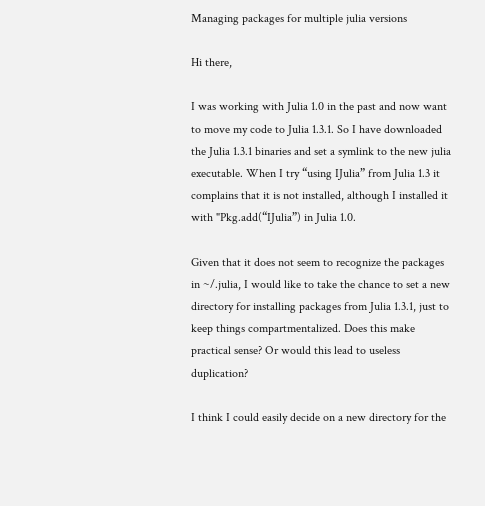Managing packages for multiple julia versions

Hi there,

I was working with Julia 1.0 in the past and now want to move my code to Julia 1.3.1. So I have downloaded the Julia 1.3.1 binaries and set a symlink to the new julia executable. When I try “using IJulia” from Julia 1.3 it complains that it is not installed, although I installed it with "Pkg.add(“IJulia”) in Julia 1.0.

Given that it does not seem to recognize the packages in ~/.julia, I would like to take the chance to set a new directory for installing packages from Julia 1.3.1, just to keep things compartmentalized. Does this make practical sense? Or would this lead to useless duplication?

I think I could easily decide on a new directory for the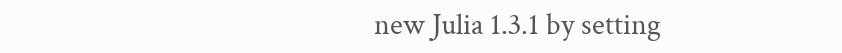new Julia 1.3.1 by setting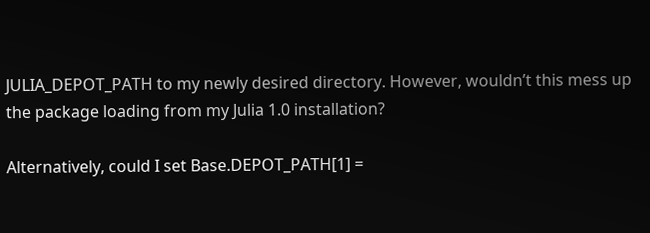JULIA_DEPOT_PATH to my newly desired directory. However, wouldn’t this mess up the package loading from my Julia 1.0 installation?

Alternatively, could I set Base.DEPOT_PATH[1] =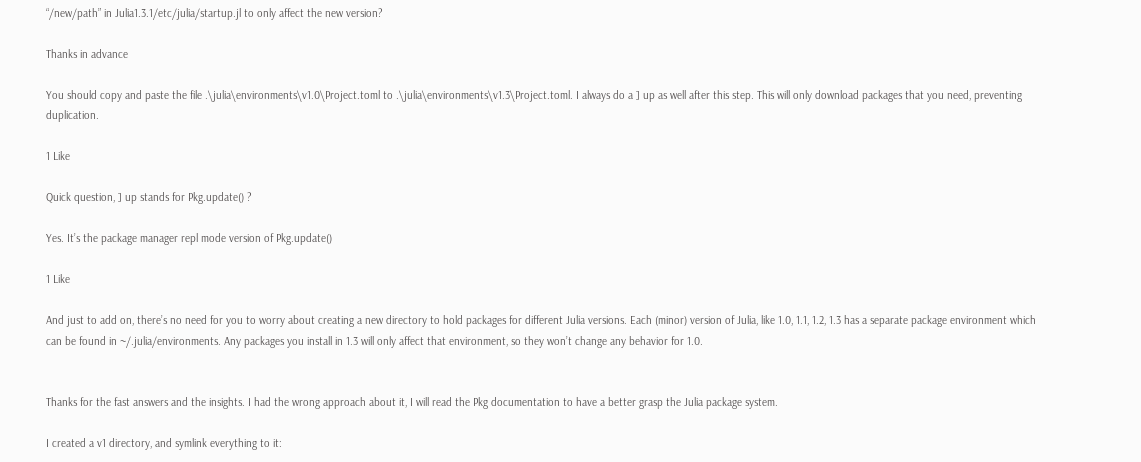“/new/path” in Julia1.3.1/etc/julia/startup.jl to only affect the new version?

Thanks in advance

You should copy and paste the file .\julia\environments\v1.0\Project.toml to .\julia\environments\v1.3\Project.toml. I always do a ] up as well after this step. This will only download packages that you need, preventing duplication.

1 Like

Quick question, ] up stands for Pkg.update() ?

Yes. It’s the package manager repl mode version of Pkg.update()

1 Like

And just to add on, there’s no need for you to worry about creating a new directory to hold packages for different Julia versions. Each (minor) version of Julia, like 1.0, 1.1, 1.2, 1.3 has a separate package environment which can be found in ~/.julia/environments. Any packages you install in 1.3 will only affect that environment, so they won’t change any behavior for 1.0.


Thanks for the fast answers and the insights. I had the wrong approach about it, I will read the Pkg documentation to have a better grasp the Julia package system.

I created a v1 directory, and symlink everything to it: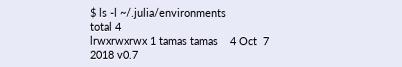$ ls -l ~/.julia/environments
total 4
lrwxrwxrwx 1 tamas tamas    4 Oct  7  2018 v0.7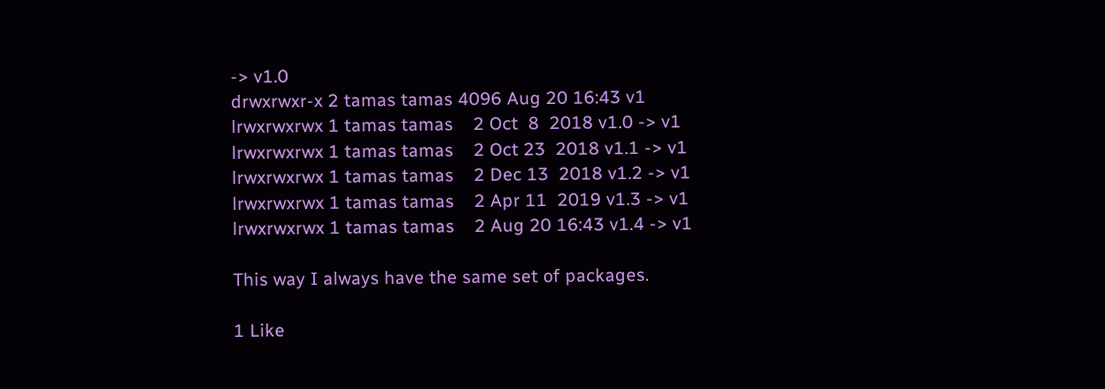-> v1.0
drwxrwxr-x 2 tamas tamas 4096 Aug 20 16:43 v1
lrwxrwxrwx 1 tamas tamas    2 Oct  8  2018 v1.0 -> v1
lrwxrwxrwx 1 tamas tamas    2 Oct 23  2018 v1.1 -> v1
lrwxrwxrwx 1 tamas tamas    2 Dec 13  2018 v1.2 -> v1
lrwxrwxrwx 1 tamas tamas    2 Apr 11  2019 v1.3 -> v1
lrwxrwxrwx 1 tamas tamas    2 Aug 20 16:43 v1.4 -> v1

This way I always have the same set of packages.

1 Like